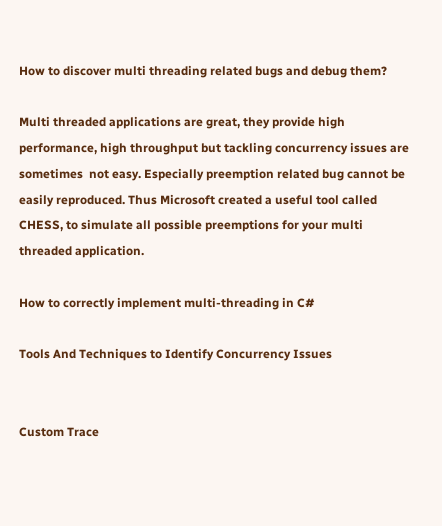How to discover multi threading related bugs and debug them?

Multi threaded applications are great, they provide high performance, high throughput but tackling concurrency issues are sometimes  not easy. Especially preemption related bug cannot be easily reproduced. Thus Microsoft created a useful tool called CHESS, to simulate all possible preemptions for your multi threaded application.

How to correctly implement multi-threading in C#

Tools And Techniques to Identify Concurrency Issues


Custom Trace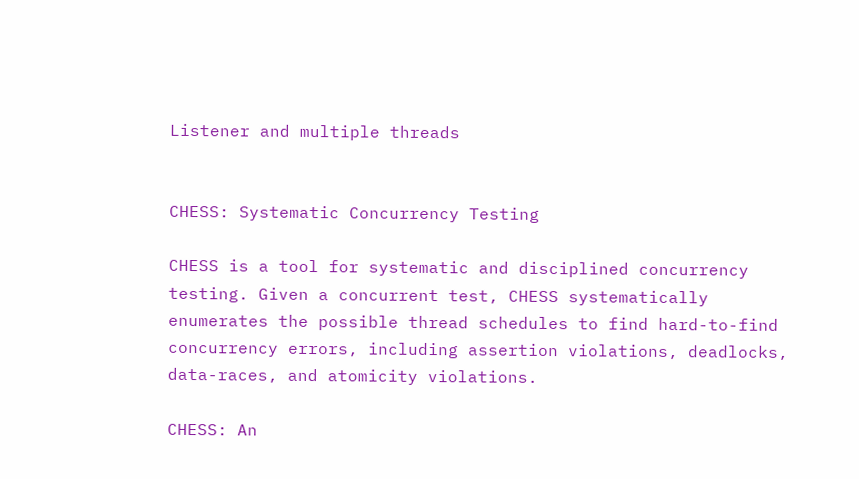Listener and multiple threads


CHESS: Systematic Concurrency Testing

CHESS is a tool for systematic and disciplined concurrency testing. Given a concurrent test, CHESS systematically enumerates the possible thread schedules to find hard-to-find concurrency errors, including assertion violations, deadlocks, data-races, and atomicity violations.

CHESS: An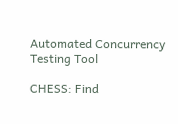Automated Concurrency Testing Tool

CHESS: Find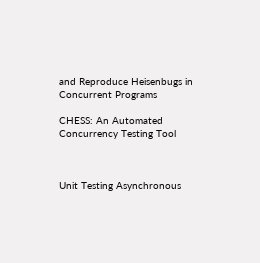and Reproduce Heisenbugs in Concurrent Programs

CHESS: An Automated Concurrency Testing Tool



Unit Testing Asynchronous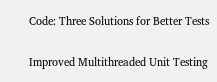Code: Three Solutions for Better Tests

Improved Multithreaded Unit Testing